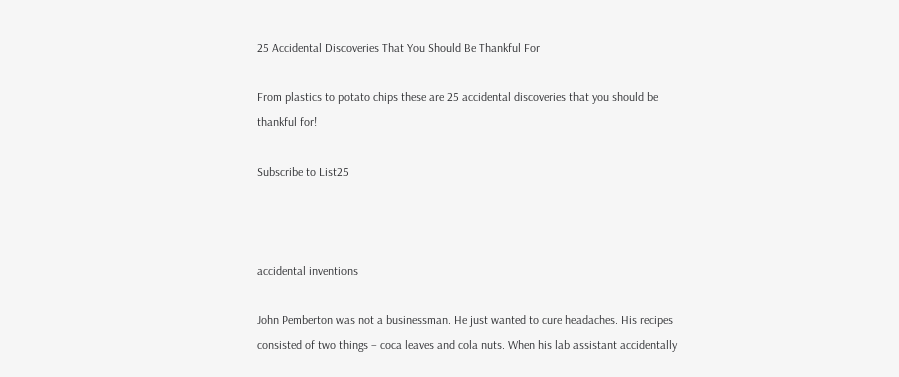25 Accidental Discoveries That You Should Be Thankful For

From plastics to potato chips these are 25 accidental discoveries that you should be thankful for!

Subscribe to List25



accidental inventions

John Pemberton was not a businessman. He just wanted to cure headaches. His recipes consisted of two things – coca leaves and cola nuts. When his lab assistant accidentally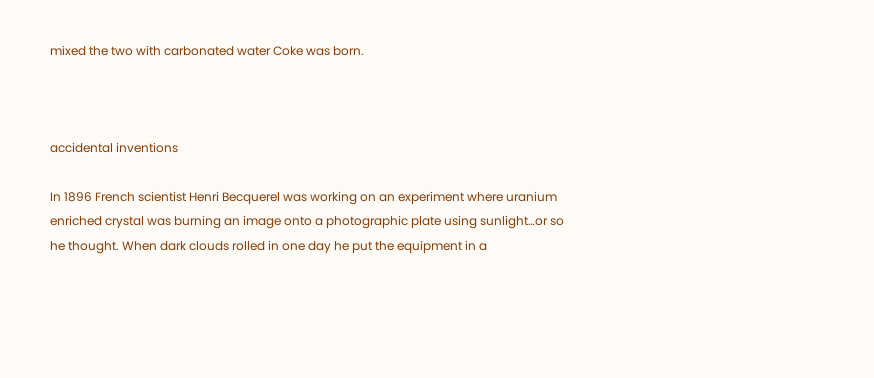mixed the two with carbonated water Coke was born.



accidental inventions

In 1896 French scientist Henri Becquerel was working on an experiment where uranium enriched crystal was burning an image onto a photographic plate using sunlight…or so he thought. When dark clouds rolled in one day he put the equipment in a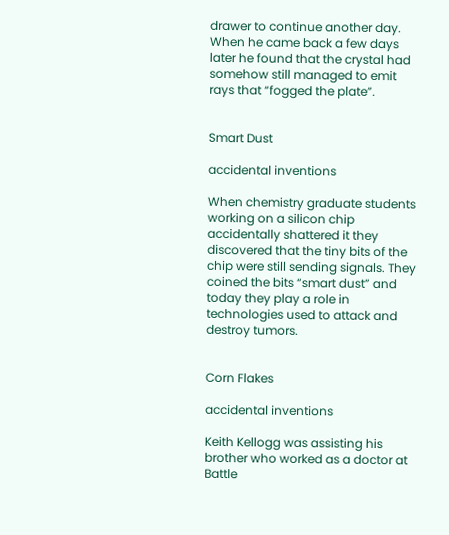drawer to continue another day. When he came back a few days later he found that the crystal had somehow still managed to emit rays that “fogged the plate”.


Smart Dust

accidental inventions

When chemistry graduate students working on a silicon chip accidentally shattered it they discovered that the tiny bits of the chip were still sending signals. They coined the bits “smart dust” and today they play a role in technologies used to attack and destroy tumors.


Corn Flakes

accidental inventions

Keith Kellogg was assisting his brother who worked as a doctor at Battle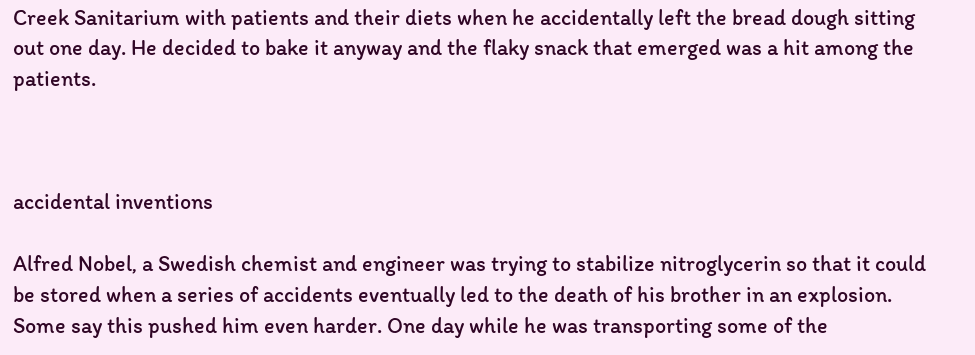Creek Sanitarium with patients and their diets when he accidentally left the bread dough sitting out one day. He decided to bake it anyway and the flaky snack that emerged was a hit among the patients.



accidental inventions

Alfred Nobel, a Swedish chemist and engineer was trying to stabilize nitroglycerin so that it could be stored when a series of accidents eventually led to the death of his brother in an explosion. Some say this pushed him even harder. One day while he was transporting some of the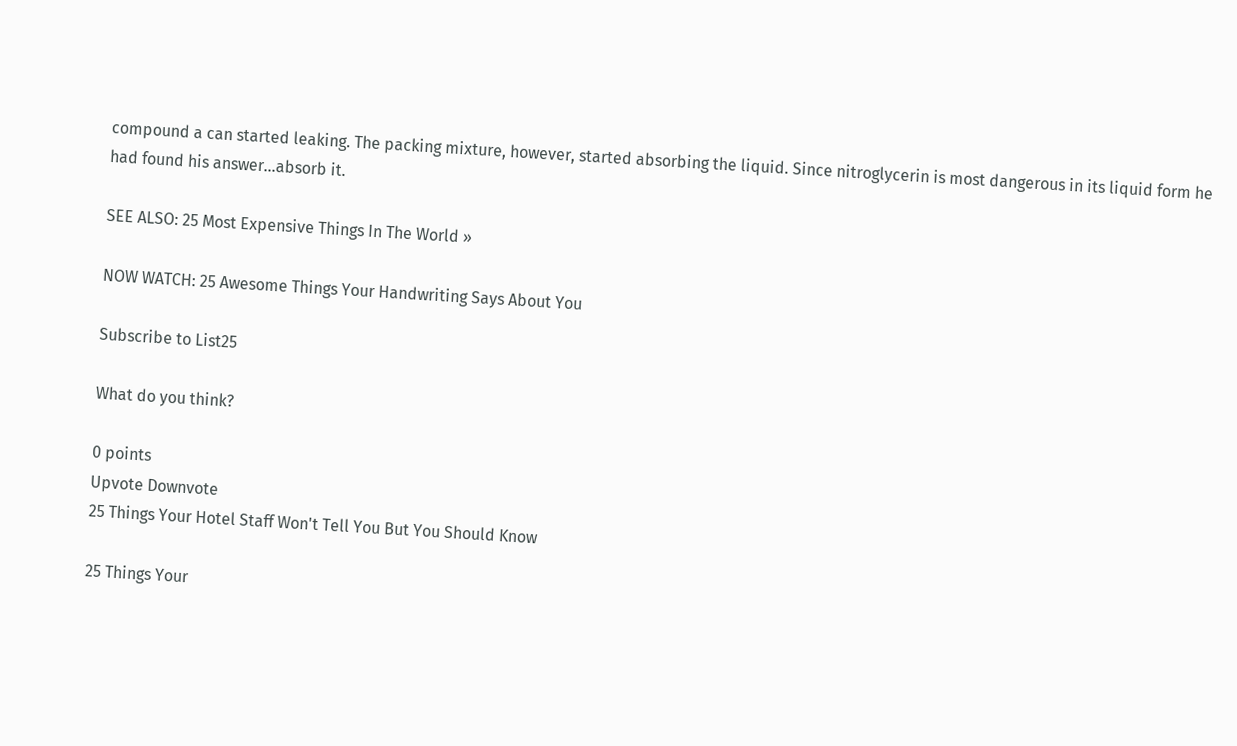compound a can started leaking. The packing mixture, however, started absorbing the liquid. Since nitroglycerin is most dangerous in its liquid form he had found his answer…absorb it.

SEE ALSO: 25 Most Expensive Things In The World »

NOW WATCH: 25 Awesome Things Your Handwriting Says About You

Subscribe to List25

What do you think?

0 points
Upvote Downvote
25 Things Your Hotel Staff Won't Tell You But You Should Know

25 Things Your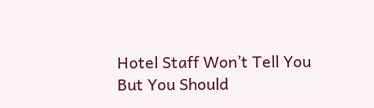Hotel Staff Won’t Tell You But You Should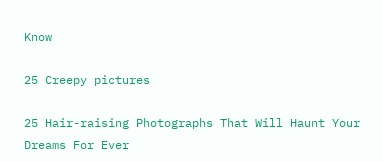Know

25 Creepy pictures

25 Hair-raising Photographs That Will Haunt Your Dreams For Ever